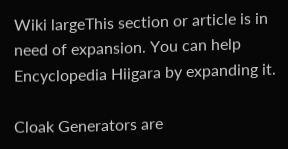Wiki largeThis section or article is in need of expansion. You can help Encyclopedia Hiigara by expanding it.

Cloak Generators are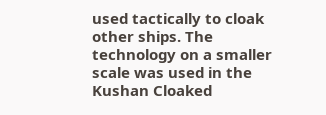used tactically to cloak other ships. The technology on a smaller scale was used in the Kushan Cloaked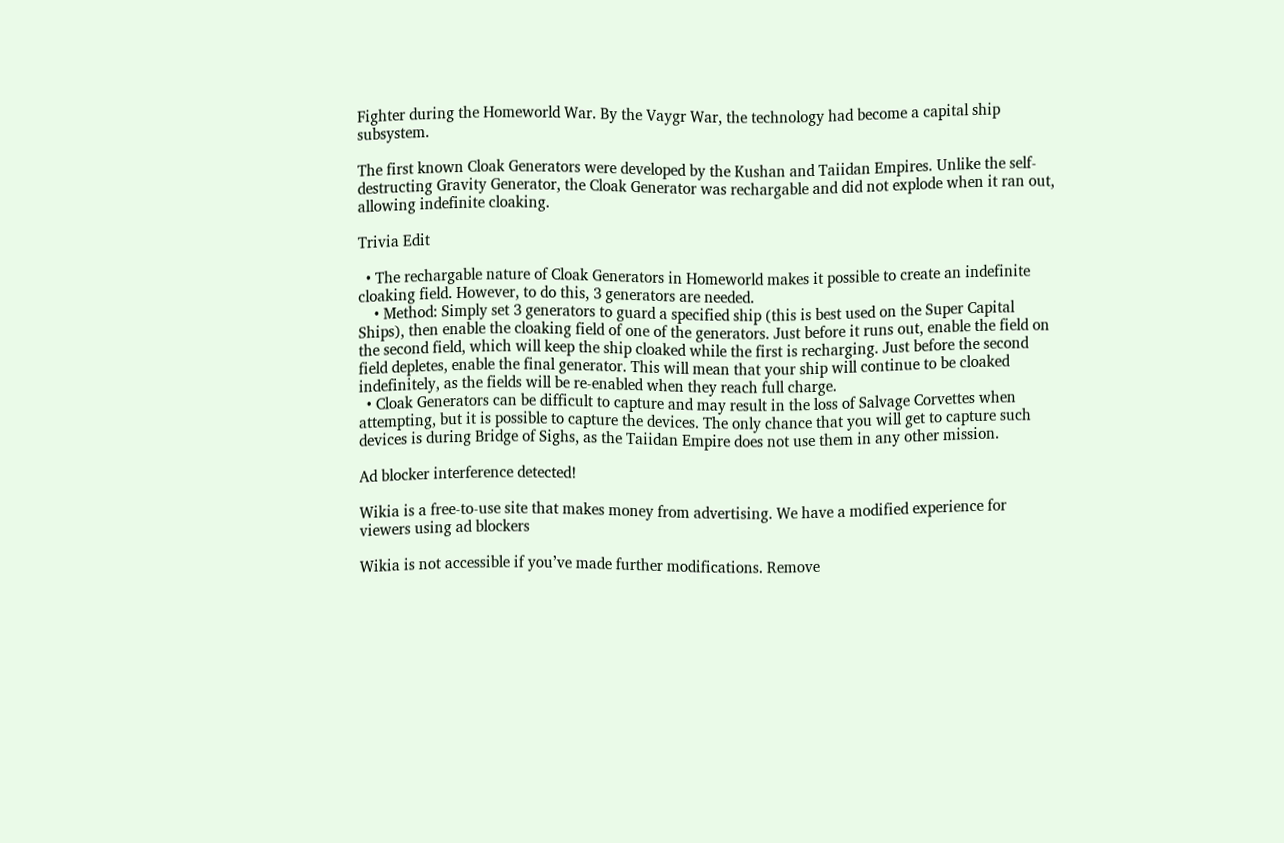Fighter during the Homeworld War. By the Vaygr War, the technology had become a capital ship subsystem.

The first known Cloak Generators were developed by the Kushan and Taiidan Empires. Unlike the self-destructing Gravity Generator, the Cloak Generator was rechargable and did not explode when it ran out, allowing indefinite cloaking.

Trivia Edit

  • The rechargable nature of Cloak Generators in Homeworld makes it possible to create an indefinite cloaking field. However, to do this, 3 generators are needed.
    • Method: Simply set 3 generators to guard a specified ship (this is best used on the Super Capital Ships), then enable the cloaking field of one of the generators. Just before it runs out, enable the field on the second field, which will keep the ship cloaked while the first is recharging. Just before the second field depletes, enable the final generator. This will mean that your ship will continue to be cloaked indefinitely, as the fields will be re-enabled when they reach full charge.
  • Cloak Generators can be difficult to capture and may result in the loss of Salvage Corvettes when attempting, but it is possible to capture the devices. The only chance that you will get to capture such devices is during Bridge of Sighs, as the Taiidan Empire does not use them in any other mission.

Ad blocker interference detected!

Wikia is a free-to-use site that makes money from advertising. We have a modified experience for viewers using ad blockers

Wikia is not accessible if you’ve made further modifications. Remove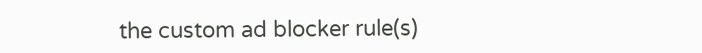the custom ad blocker rule(s)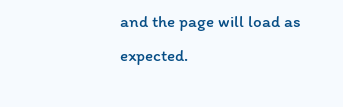and the page will load as expected.